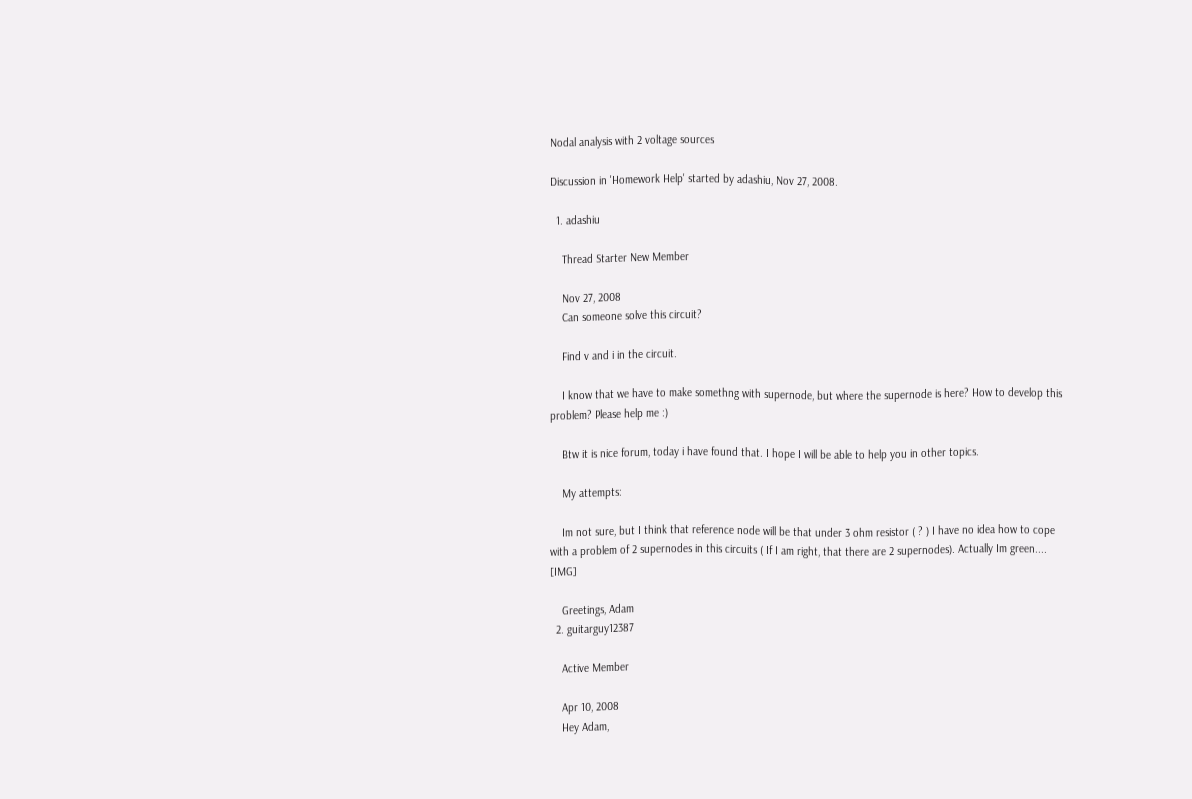Nodal analysis with 2 voltage sources

Discussion in 'Homework Help' started by adashiu, Nov 27, 2008.

  1. adashiu

    Thread Starter New Member

    Nov 27, 2008
    Can someone solve this circuit?

    Find v and i in the circuit.

    I know that we have to make somethng with supernode, but where the supernode is here? How to develop this problem? Please help me :)

    Btw it is nice forum, today i have found that. I hope I will be able to help you in other topics.

    My attempts:

    Im not sure, but I think that reference node will be that under 3 ohm resistor ( ? ) I have no idea how to cope with a problem of 2 supernodes in this circuits ( If I am right, that there are 2 supernodes). Actually Im green.... [IMG]

    Greetings, Adam
  2. guitarguy12387

    Active Member

    Apr 10, 2008
    Hey Adam,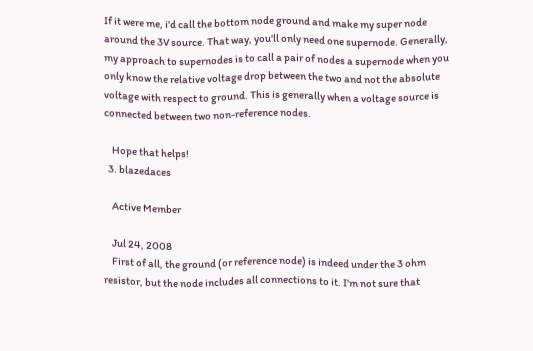If it were me, i'd call the bottom node ground and make my super node around the 3V source. That way, you'll only need one supernode. Generally, my approach to supernodes is to call a pair of nodes a supernode when you only know the relative voltage drop between the two and not the absolute voltage with respect to ground. This is generally when a voltage source is connected between two non-reference nodes.

    Hope that helps!
  3. blazedaces

    Active Member

    Jul 24, 2008
    First of all, the ground (or reference node) is indeed under the 3 ohm resistor, but the node includes all connections to it. I'm not sure that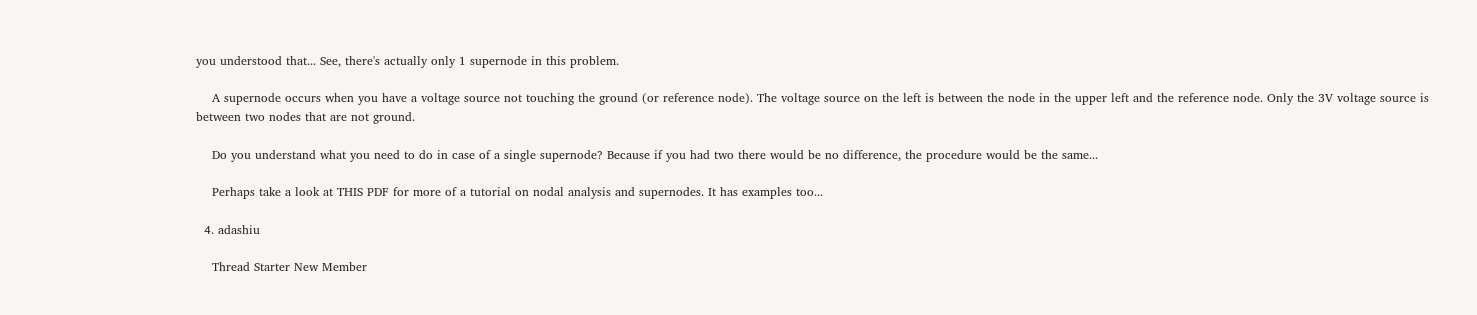you understood that... See, there's actually only 1 supernode in this problem.

    A supernode occurs when you have a voltage source not touching the ground (or reference node). The voltage source on the left is between the node in the upper left and the reference node. Only the 3V voltage source is between two nodes that are not ground.

    Do you understand what you need to do in case of a single supernode? Because if you had two there would be no difference, the procedure would be the same...

    Perhaps take a look at THIS PDF for more of a tutorial on nodal analysis and supernodes. It has examples too...

  4. adashiu

    Thread Starter New Member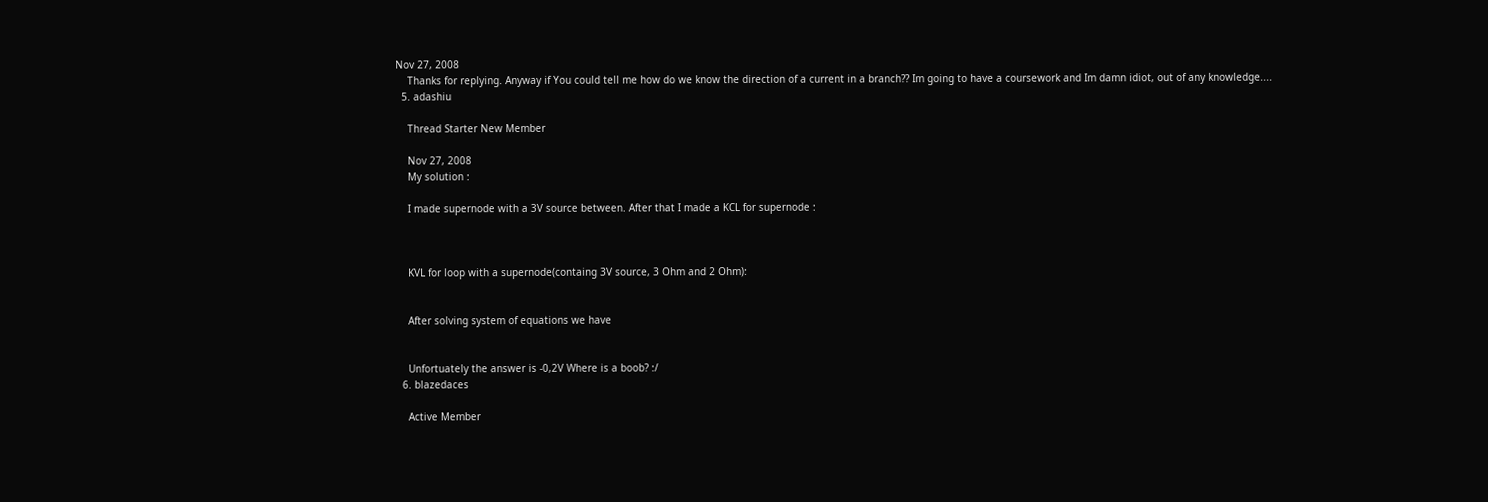Nov 27, 2008
    Thanks for replying. Anyway if You could tell me how do we know the direction of a current in a branch?? Im going to have a coursework and Im damn idiot, out of any knowledge....
  5. adashiu

    Thread Starter New Member

    Nov 27, 2008
    My solution :

    I made supernode with a 3V source between. After that I made a KCL for supernode :



    KVL for loop with a supernode(containg 3V source, 3 Ohm and 2 Ohm):


    After solving system of equations we have


    Unfortuately the answer is -0,2V Where is a boob? :/
  6. blazedaces

    Active Member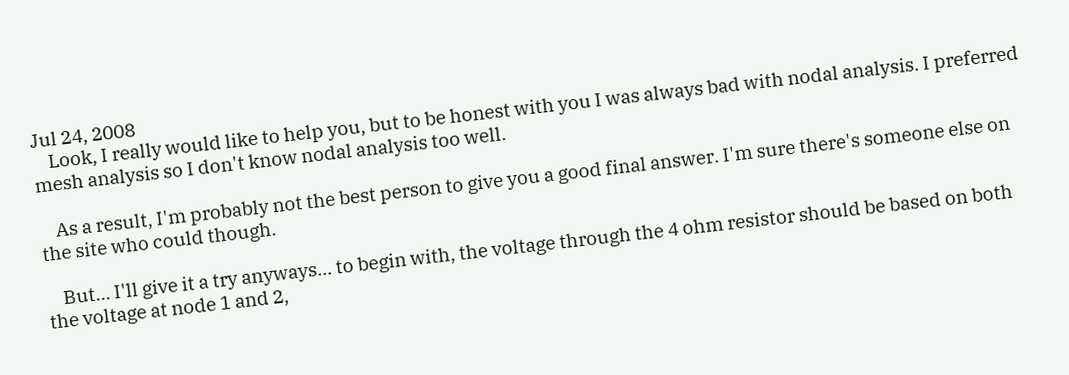Jul 24, 2008
    Look, I really would like to help you, but to be honest with you I was always bad with nodal analysis. I preferred mesh analysis so I don't know nodal analysis too well.

    As a result, I'm probably not the best person to give you a good final answer. I'm sure there's someone else on the site who could though.

    But... I'll give it a try anyways... to begin with, the voltage through the 4 ohm resistor should be based on both the voltage at node 1 and 2,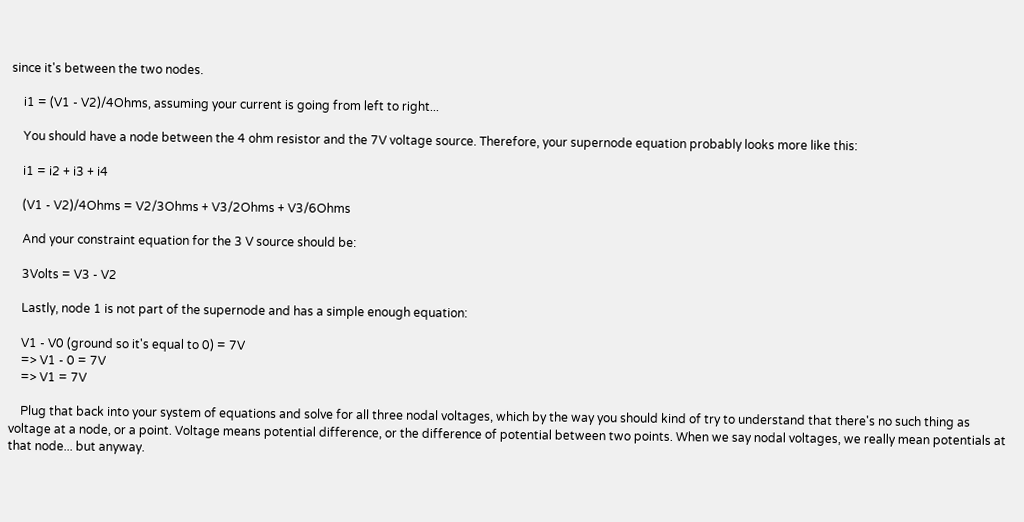since it's between the two nodes.

    i1 = (V1 - V2)/4Ohms, assuming your current is going from left to right...

    You should have a node between the 4 ohm resistor and the 7V voltage source. Therefore, your supernode equation probably looks more like this:

    i1 = i2 + i3 + i4

    (V1 - V2)/4Ohms = V2/3Ohms + V3/2Ohms + V3/6Ohms

    And your constraint equation for the 3 V source should be:

    3Volts = V3 - V2

    Lastly, node 1 is not part of the supernode and has a simple enough equation:

    V1 - V0 (ground so it's equal to 0) = 7V
    => V1 - 0 = 7V
    => V1 = 7V

    Plug that back into your system of equations and solve for all three nodal voltages, which by the way you should kind of try to understand that there's no such thing as voltage at a node, or a point. Voltage means potential difference, or the difference of potential between two points. When we say nodal voltages, we really mean potentials at that node... but anyway.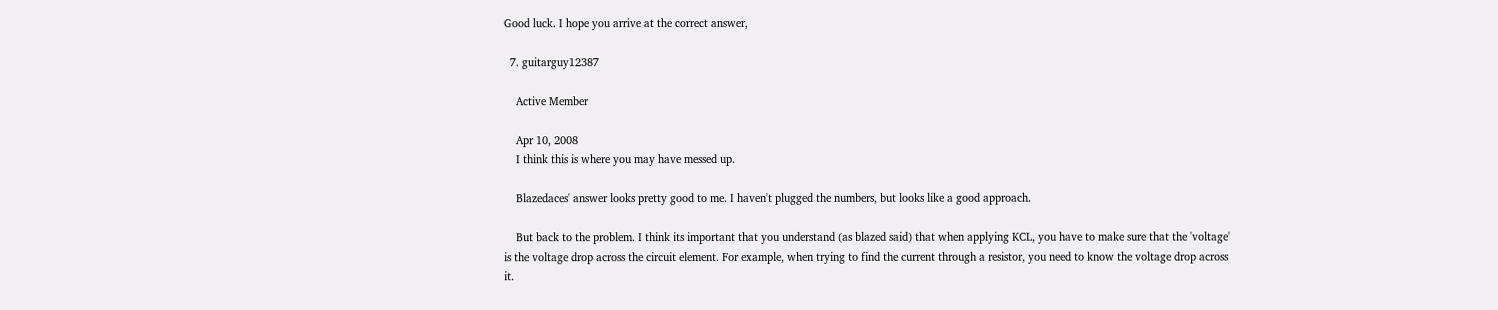Good luck. I hope you arrive at the correct answer,

  7. guitarguy12387

    Active Member

    Apr 10, 2008
    I think this is where you may have messed up.

    Blazedaces' answer looks pretty good to me. I haven't plugged the numbers, but looks like a good approach.

    But back to the problem. I think its important that you understand (as blazed said) that when applying KCL, you have to make sure that the 'voltage' is the voltage drop across the circuit element. For example, when trying to find the current through a resistor, you need to know the voltage drop across it.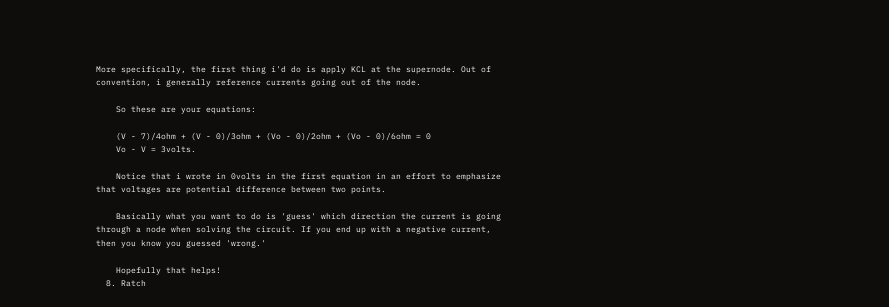More specifically, the first thing i'd do is apply KCL at the supernode. Out of convention, i generally reference currents going out of the node.

    So these are your equations:

    (V - 7)/4ohm + (V - 0)/3ohm + (Vo - 0)/2ohm + (Vo - 0)/6ohm = 0
    Vo - V = 3volts.

    Notice that i wrote in 0volts in the first equation in an effort to emphasize that voltages are potential difference between two points.

    Basically what you want to do is 'guess' which direction the current is going through a node when solving the circuit. If you end up with a negative current, then you know you guessed 'wrong.'

    Hopefully that helps!
  8. Ratch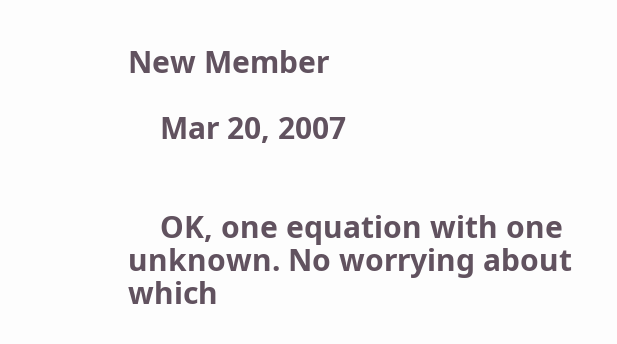New Member

    Mar 20, 2007


    OK, one equation with one unknown. No worrying about which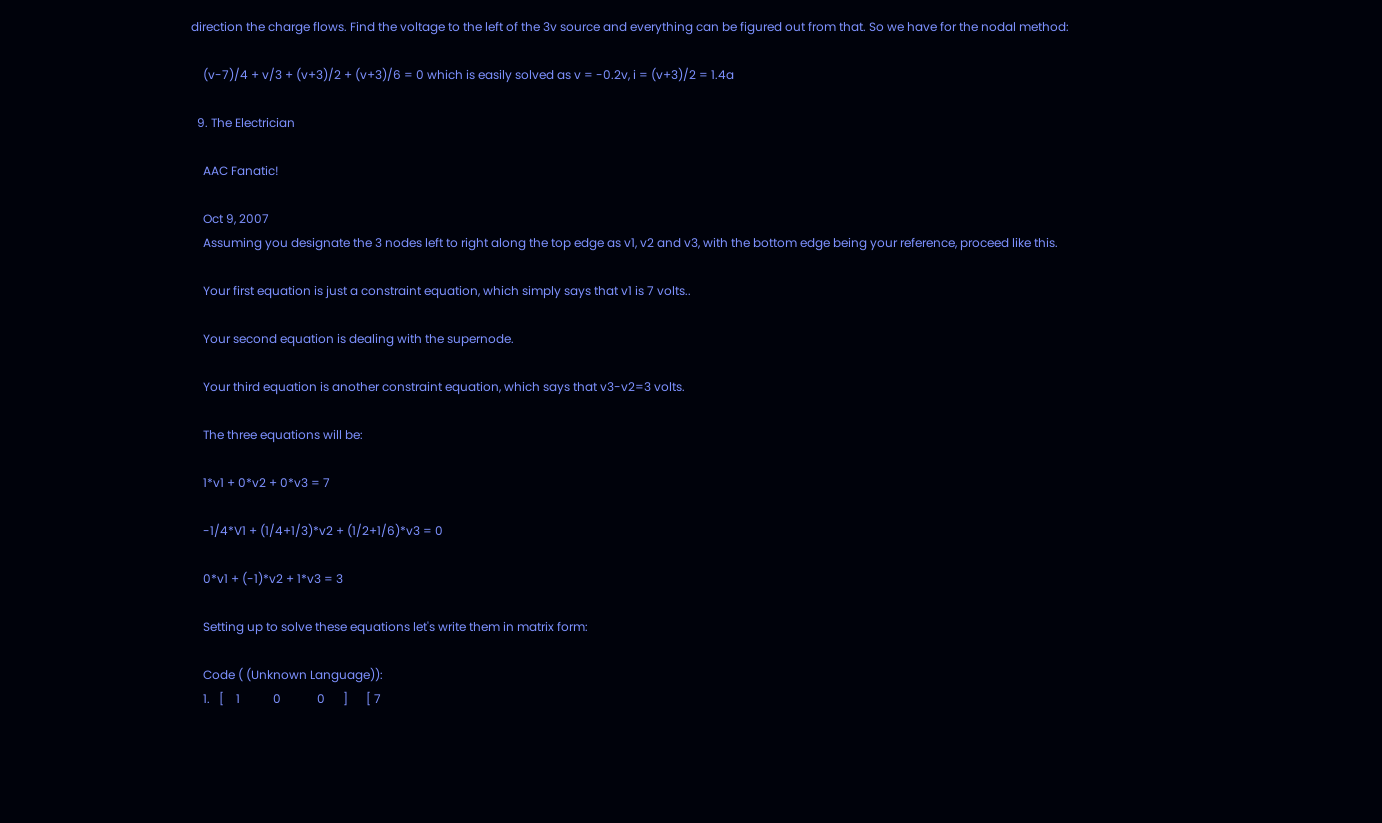direction the charge flows. Find the voltage to the left of the 3v source and everything can be figured out from that. So we have for the nodal method:

    (v-7)/4 + v/3 + (v+3)/2 + (v+3)/6 = 0 which is easily solved as v = -0.2v, i = (v+3)/2 = 1.4a

  9. The Electrician

    AAC Fanatic!

    Oct 9, 2007
    Assuming you designate the 3 nodes left to right along the top edge as v1, v2 and v3, with the bottom edge being your reference, proceed like this.

    Your first equation is just a constraint equation, which simply says that v1 is 7 volts..

    Your second equation is dealing with the supernode.

    Your third equation is another constraint equation, which says that v3-v2=3 volts.

    The three equations will be:

    1*v1 + 0*v2 + 0*v3 = 7

    -1/4*V1 + (1/4+1/3)*v2 + (1/2+1/6)*v3 = 0

    0*v1 + (-1)*v2 + 1*v3 = 3

    Setting up to solve these equations let's write them in matrix form:

    Code ( (Unknown Language)):
    1.   [    1           0            0      ]      [ 7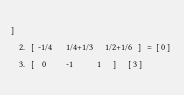]
    2.   [  -1/4       1/4+1/3      1/2+1/6   ]   =  [ 0 ]
    3.   [    0          -1            1      ]      [ 3 ]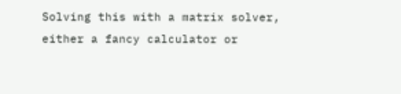Solving this with a matrix solver, either a fancy calculator or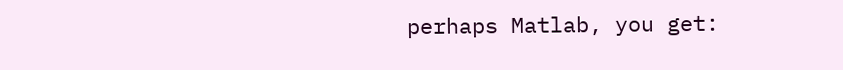perhaps Matlab, you get: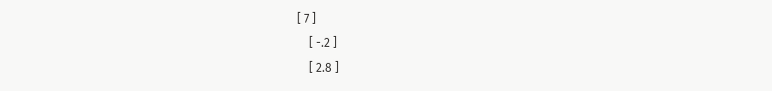[ 7 ]
    [ -.2 ]
    [ 2.8 ]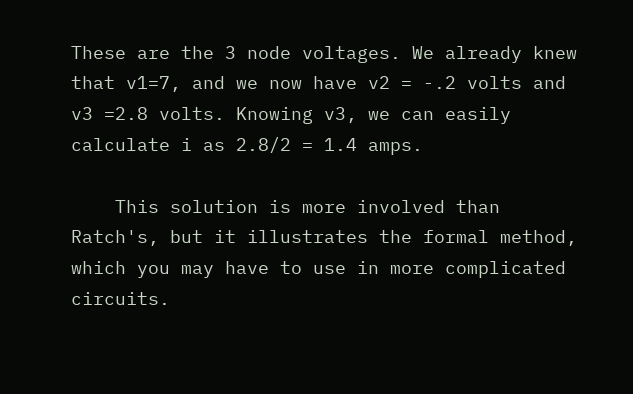These are the 3 node voltages. We already knew that v1=7, and we now have v2 = -.2 volts and v3 =2.8 volts. Knowing v3, we can easily calculate i as 2.8/2 = 1.4 amps.

    This solution is more involved than Ratch's, but it illustrates the formal method, which you may have to use in more complicated circuits.